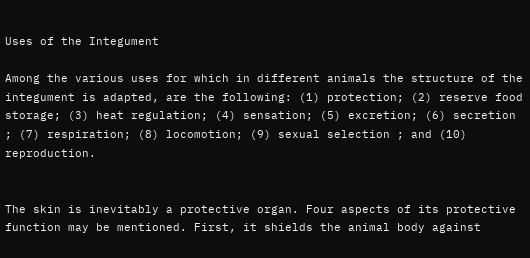Uses of the Integument

Among the various uses for which in different animals the structure of the integument is adapted, are the following: (1) protection; (2) reserve food storage; (3) heat regulation; (4) sensation; (5) excretion; (6) secretion ; (7) respiration; (8) locomotion; (9) sexual selection ; and (10) reproduction.


The skin is inevitably a protective organ. Four aspects of its protective function may be mentioned. First, it shields the animal body against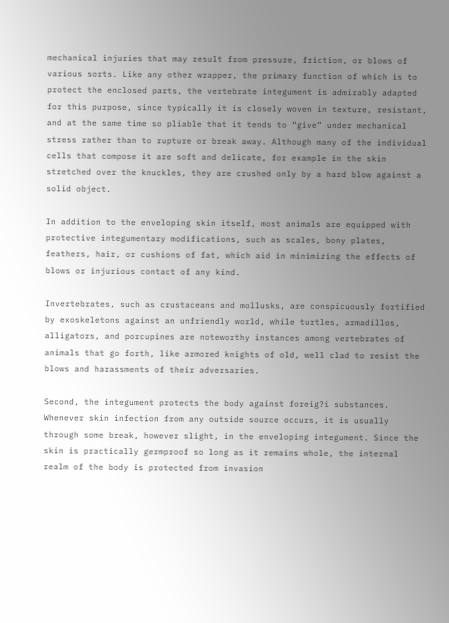mechanical injuries that may result from pressure, friction, or blows of various sorts. Like any other wrapper, the primary function of which is to protect the enclosed parts, the vertebrate integument is admirably adapted for this purpose, since typically it is closely woven in texture, resistant, and at the same time so pliable that it tends to “give” under mechanical stress rather than to rupture or break away. Although many of the individual cells that compose it are soft and delicate, for example in the skin stretched over the knuckles, they are crushed only by a hard blow against a solid object.

In addition to the enveloping skin itself, most animals are equipped with protective integumentary modifications, such as scales, bony plates, feathers, hair, or cushions of fat, which aid in minimizing the effects of blows or injurious contact of any kind.

Invertebrates, such as crustaceans and mollusks, are conspicuously fortified by exoskeletons against an unfriendly world, while turtles, armadillos, alligators, and porcupines are noteworthy instances among vertebrates of animals that go forth, like armored knights of old, well clad to resist the blows and harassments of their adversaries.

Second, the integument protects the body against foreig?i substances. Whenever skin infection from any outside source occurs, it is usually through some break, however slight, in the enveloping integument. Since the skin is practically germproof so long as it remains whole, the internal realm of the body is protected from invasion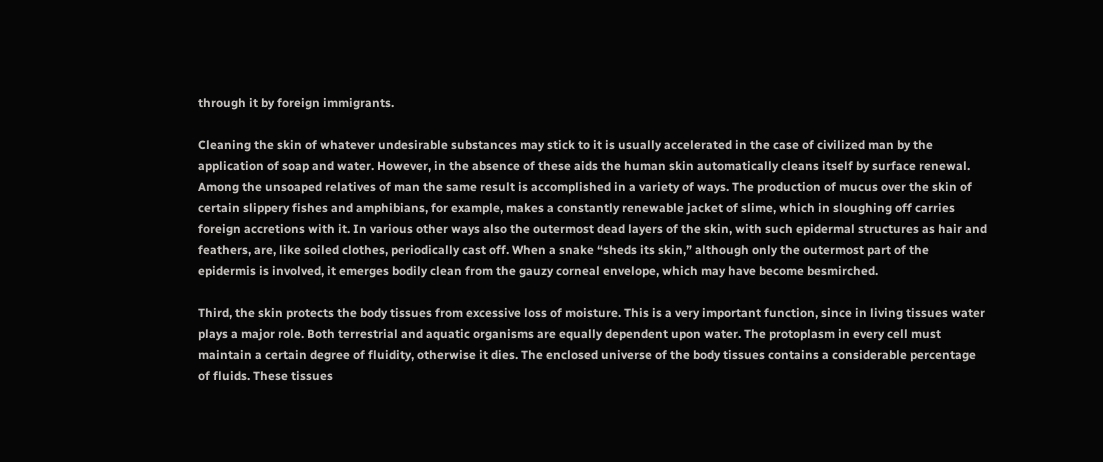through it by foreign immigrants.

Cleaning the skin of whatever undesirable substances may stick to it is usually accelerated in the case of civilized man by the application of soap and water. However, in the absence of these aids the human skin automatically cleans itself by surface renewal. Among the unsoaped relatives of man the same result is accomplished in a variety of ways. The production of mucus over the skin of certain slippery fishes and amphibians, for example, makes a constantly renewable jacket of slime, which in sloughing off carries foreign accretions with it. In various other ways also the outermost dead layers of the skin, with such epidermal structures as hair and feathers, are, like soiled clothes, periodically cast off. When a snake “sheds its skin,” although only the outermost part of the epidermis is involved, it emerges bodily clean from the gauzy corneal envelope, which may have become besmirched.

Third, the skin protects the body tissues from excessive loss of moisture. This is a very important function, since in living tissues water plays a major role. Both terrestrial and aquatic organisms are equally dependent upon water. The protoplasm in every cell must maintain a certain degree of fluidity, otherwise it dies. The enclosed universe of the body tissues contains a considerable percentage of fluids. These tissues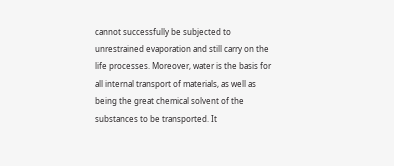cannot successfully be subjected to unrestrained evaporation and still carry on the life processes. Moreover, water is the basis for all internal transport of materials, as well as being the great chemical solvent of the substances to be transported. It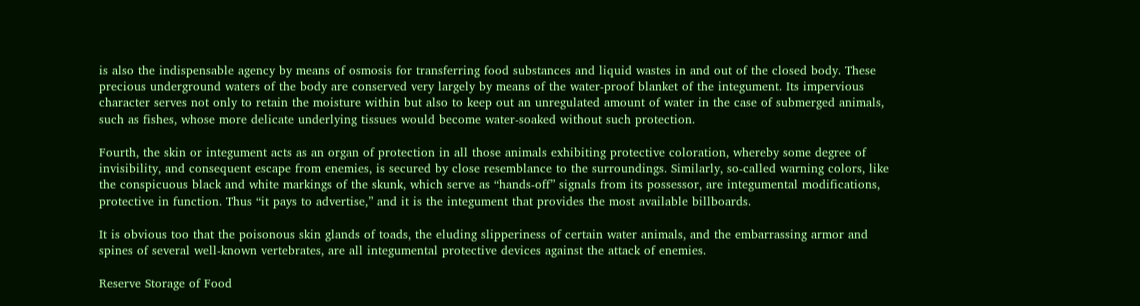is also the indispensable agency by means of osmosis for transferring food substances and liquid wastes in and out of the closed body. These precious underground waters of the body are conserved very largely by means of the water-proof blanket of the integument. Its impervious character serves not only to retain the moisture within but also to keep out an unregulated amount of water in the case of submerged animals, such as fishes, whose more delicate underlying tissues would become water-soaked without such protection.

Fourth, the skin or integument acts as an organ of protection in all those animals exhibiting protective coloration, whereby some degree of invisibility, and consequent escape from enemies, is secured by close resemblance to the surroundings. Similarly, so-called warning colors, like the conspicuous black and white markings of the skunk, which serve as “hands-off” signals from its possessor, are integumental modifications, protective in function. Thus “it pays to advertise,” and it is the integument that provides the most available billboards.

It is obvious too that the poisonous skin glands of toads, the eluding slipperiness of certain water animals, and the embarrassing armor and spines of several well-known vertebrates, are all integumental protective devices against the attack of enemies.

Reserve Storage of Food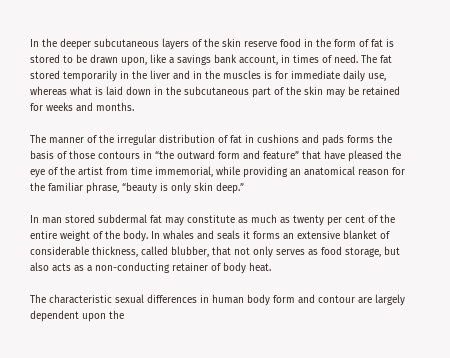In the deeper subcutaneous layers of the skin reserve food in the form of fat is stored to be drawn upon, like a savings bank account, in times of need. The fat stored temporarily in the liver and in the muscles is for immediate daily use, whereas what is laid down in the subcutaneous part of the skin may be retained for weeks and months.

The manner of the irregular distribution of fat in cushions and pads forms the basis of those contours in “the outward form and feature” that have pleased the eye of the artist from time immemorial, while providing an anatomical reason for the familiar phrase, “beauty is only skin deep.”

In man stored subdermal fat may constitute as much as twenty per cent of the entire weight of the body. In whales and seals it forms an extensive blanket of considerable thickness, called blubber, that not only serves as food storage, but also acts as a non-conducting retainer of body heat.

The characteristic sexual differences in human body form and contour are largely dependent upon the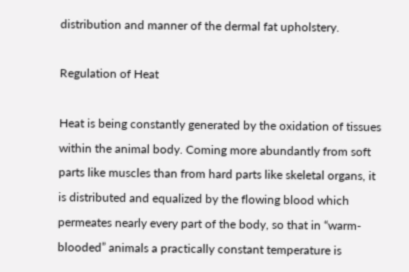distribution and manner of the dermal fat upholstery.

Regulation of Heat

Heat is being constantly generated by the oxidation of tissues within the animal body. Coming more abundantly from soft parts like muscles than from hard parts like skeletal organs, it is distributed and equalized by the flowing blood which permeates nearly every part of the body, so that in “warm-blooded” animals a practically constant temperature is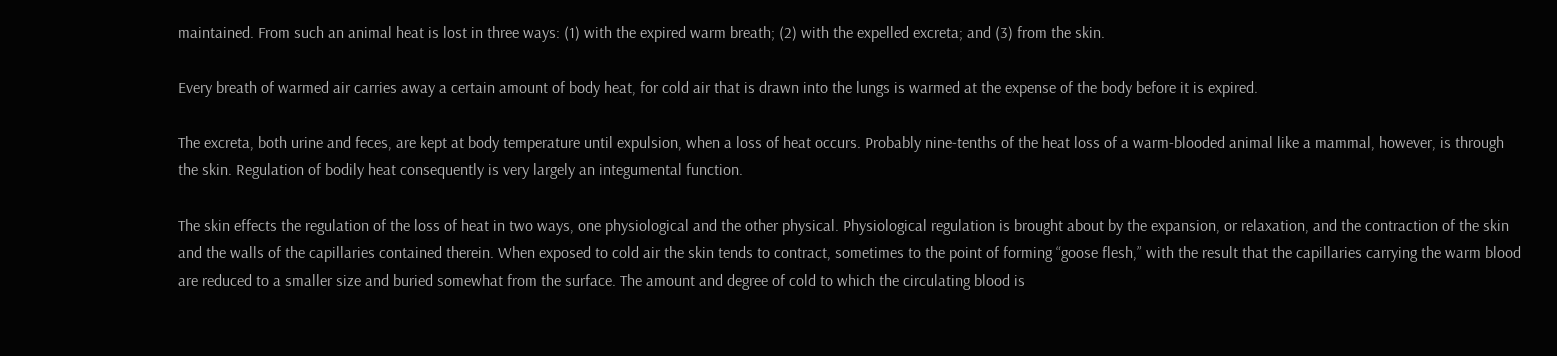maintained. From such an animal heat is lost in three ways: (1) with the expired warm breath; (2) with the expelled excreta; and (3) from the skin.

Every breath of warmed air carries away a certain amount of body heat, for cold air that is drawn into the lungs is warmed at the expense of the body before it is expired.

The excreta, both urine and feces, are kept at body temperature until expulsion, when a loss of heat occurs. Probably nine-tenths of the heat loss of a warm-blooded animal like a mammal, however, is through the skin. Regulation of bodily heat consequently is very largely an integumental function.

The skin effects the regulation of the loss of heat in two ways, one physiological and the other physical. Physiological regulation is brought about by the expansion, or relaxation, and the contraction of the skin and the walls of the capillaries contained therein. When exposed to cold air the skin tends to contract, sometimes to the point of forming “goose flesh,” with the result that the capillaries carrying the warm blood are reduced to a smaller size and buried somewhat from the surface. The amount and degree of cold to which the circulating blood is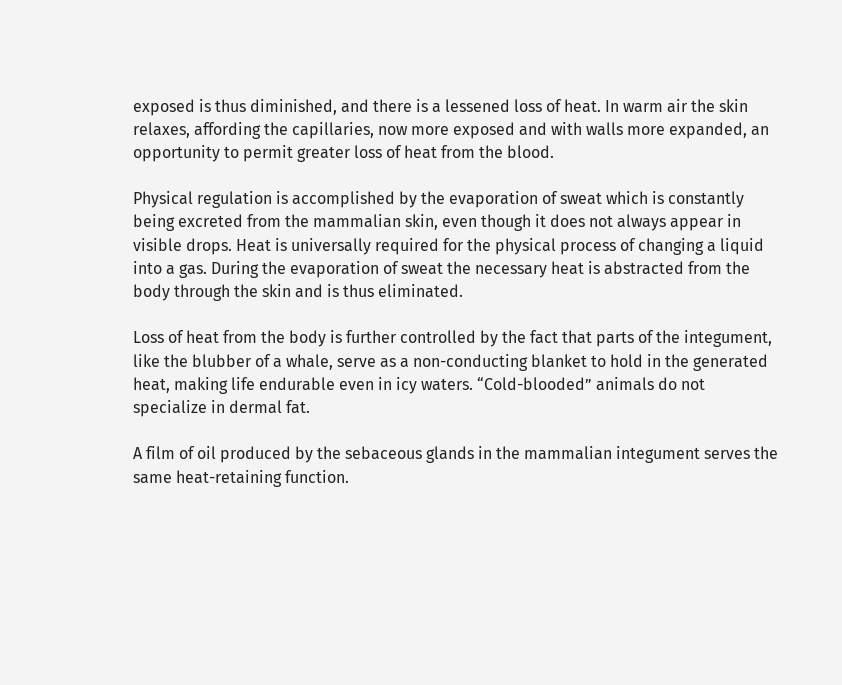exposed is thus diminished, and there is a lessened loss of heat. In warm air the skin relaxes, affording the capillaries, now more exposed and with walls more expanded, an opportunity to permit greater loss of heat from the blood.

Physical regulation is accomplished by the evaporation of sweat which is constantly being excreted from the mammalian skin, even though it does not always appear in visible drops. Heat is universally required for the physical process of changing a liquid into a gas. During the evaporation of sweat the necessary heat is abstracted from the body through the skin and is thus eliminated.

Loss of heat from the body is further controlled by the fact that parts of the integument, like the blubber of a whale, serve as a non-conducting blanket to hold in the generated heat, making life endurable even in icy waters. “Cold-blooded” animals do not specialize in dermal fat.

A film of oil produced by the sebaceous glands in the mammalian integument serves the same heat-retaining function.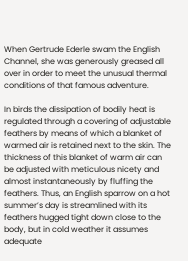When Gertrude Ederle swam the English Channel, she was generously greased all over in order to meet the unusual thermal conditions of that famous adventure.

In birds the dissipation of bodily heat is regulated through a covering of adjustable feathers by means of which a blanket of warmed air is retained next to the skin. The thickness of this blanket of warm air can be adjusted with meticulous nicety and almost instantaneously by fluffing the feathers. Thus, an English sparrow on a hot summer’s day is streamlined with its feathers hugged tight down close to the body, but in cold weather it assumes adequate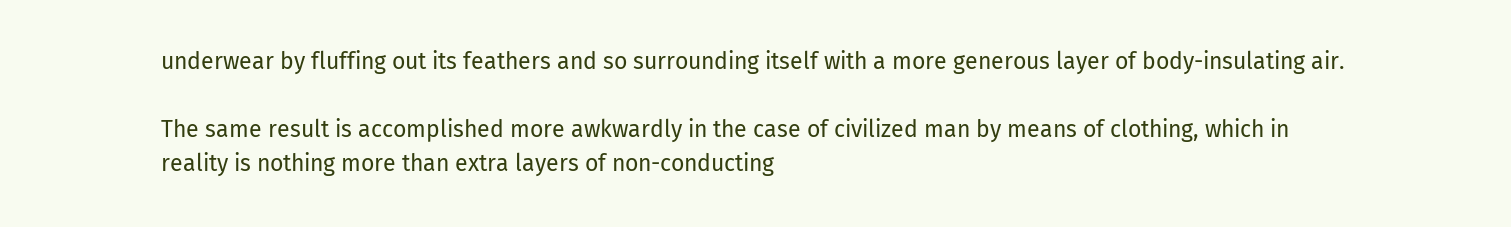underwear by fluffing out its feathers and so surrounding itself with a more generous layer of body-insulating air.

The same result is accomplished more awkwardly in the case of civilized man by means of clothing, which in reality is nothing more than extra layers of non-conducting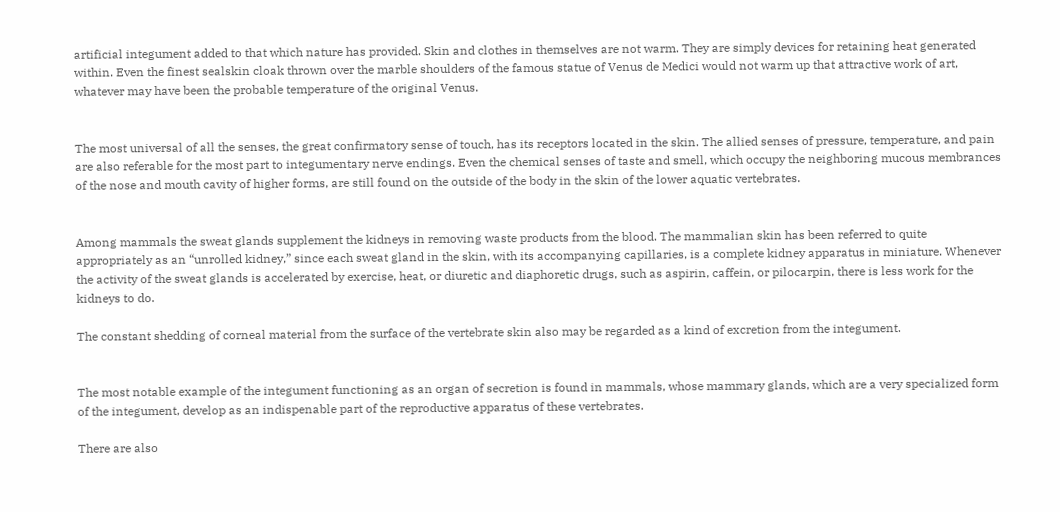artificial integument added to that which nature has provided. Skin and clothes in themselves are not warm. They are simply devices for retaining heat generated within. Even the finest sealskin cloak thrown over the marble shoulders of the famous statue of Venus de Medici would not warm up that attractive work of art, whatever may have been the probable temperature of the original Venus.


The most universal of all the senses, the great confirmatory sense of touch, has its receptors located in the skin. The allied senses of pressure, temperature, and pain are also referable for the most part to integumentary nerve endings. Even the chemical senses of taste and smell, which occupy the neighboring mucous membrances of the nose and mouth cavity of higher forms, are still found on the outside of the body in the skin of the lower aquatic vertebrates.


Among mammals the sweat glands supplement the kidneys in removing waste products from the blood. The mammalian skin has been referred to quite appropriately as an “unrolled kidney,” since each sweat gland in the skin, with its accompanying capillaries, is a complete kidney apparatus in miniature. Whenever the activity of the sweat glands is accelerated by exercise, heat, or diuretic and diaphoretic drugs, such as aspirin, caffein, or pilocarpin, there is less work for the kidneys to do.

The constant shedding of corneal material from the surface of the vertebrate skin also may be regarded as a kind of excretion from the integument.


The most notable example of the integument functioning as an organ of secretion is found in mammals, whose mammary glands, which are a very specialized form of the integument, develop as an indispenable part of the reproductive apparatus of these vertebrates.

There are also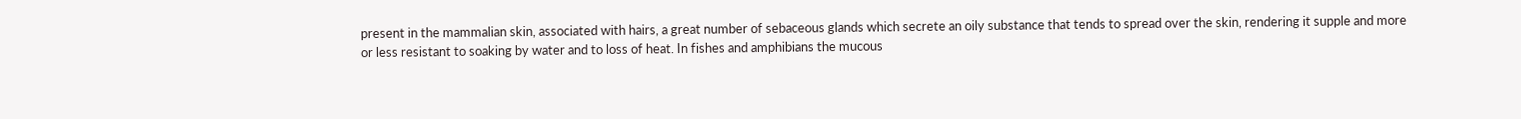present in the mammalian skin, associated with hairs, a great number of sebaceous glands which secrete an oily substance that tends to spread over the skin, rendering it supple and more or less resistant to soaking by water and to loss of heat. In fishes and amphibians the mucous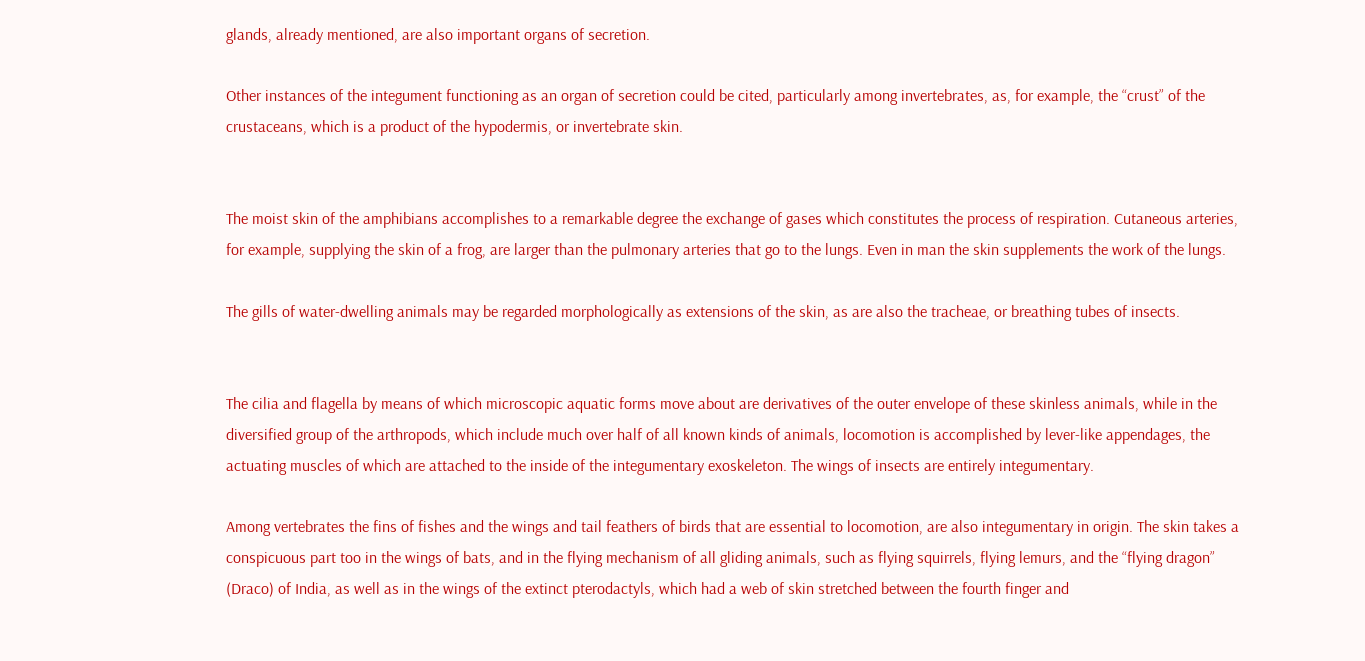glands, already mentioned, are also important organs of secretion.

Other instances of the integument functioning as an organ of secretion could be cited, particularly among invertebrates, as, for example, the “crust” of the crustaceans, which is a product of the hypodermis, or invertebrate skin.


The moist skin of the amphibians accomplishes to a remarkable degree the exchange of gases which constitutes the process of respiration. Cutaneous arteries, for example, supplying the skin of a frog, are larger than the pulmonary arteries that go to the lungs. Even in man the skin supplements the work of the lungs.

The gills of water-dwelling animals may be regarded morphologically as extensions of the skin, as are also the tracheae, or breathing tubes of insects.


The cilia and flagella by means of which microscopic aquatic forms move about are derivatives of the outer envelope of these skinless animals, while in the diversified group of the arthropods, which include much over half of all known kinds of animals, locomotion is accomplished by lever-like appendages, the actuating muscles of which are attached to the inside of the integumentary exoskeleton. The wings of insects are entirely integumentary.

Among vertebrates the fins of fishes and the wings and tail feathers of birds that are essential to locomotion, are also integumentary in origin. The skin takes a conspicuous part too in the wings of bats, and in the flying mechanism of all gliding animals, such as flying squirrels, flying lemurs, and the “flying dragon” (Draco) of India, as well as in the wings of the extinct pterodactyls, which had a web of skin stretched between the fourth finger and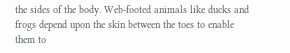the sides of the body. Web-footed animals like ducks and frogs depend upon the skin between the toes to enable them to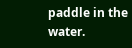paddle in the water.